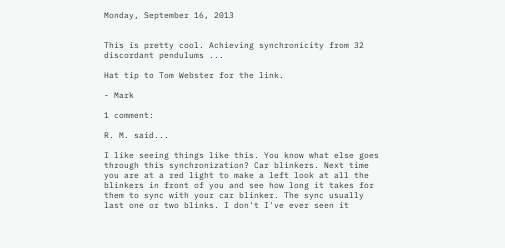Monday, September 16, 2013


This is pretty cool. Achieving synchronicity from 32 discordant pendulums ...

Hat tip to Tom Webster for the link.

- Mark

1 comment:

R. M. said...

I like seeing things like this. You know what else goes through this synchronization? Car blinkers. Next time you are at a red light to make a left look at all the blinkers in front of you and see how long it takes for them to sync with your car blinker. The sync usually last one or two blinks. I don't I've ever seen it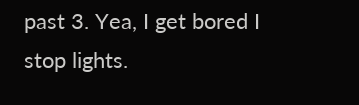past 3. Yea, I get bored I stop lights.